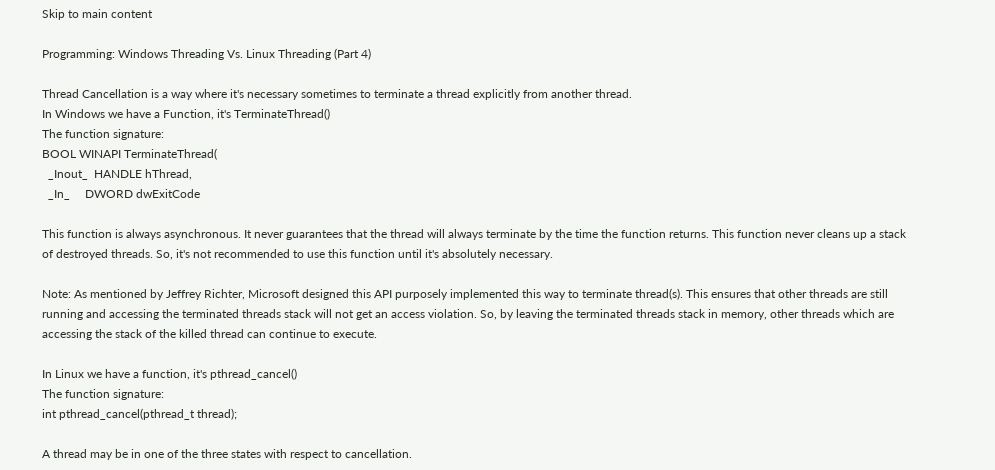Skip to main content

Programming: Windows Threading Vs. Linux Threading (Part 4)

Thread Cancellation is a way where it's necessary sometimes to terminate a thread explicitly from another thread.
In Windows we have a Function, it's TerminateThread()
The function signature:
BOOL WINAPI TerminateThread(
  _Inout_  HANDLE hThread,
  _In_     DWORD dwExitCode

This function is always asynchronous. It never guarantees that the thread will always terminate by the time the function returns. This function never cleans up a stack of destroyed threads. So, it's not recommended to use this function until it's absolutely necessary.

Note: As mentioned by Jeffrey Richter, Microsoft designed this API purposely implemented this way to terminate thread(s). This ensures that other threads are still running and accessing the terminated threads stack will not get an access violation. So, by leaving the terminated threads stack in memory, other threads which are accessing the stack of the killed thread can continue to execute.

In Linux we have a function, it's pthread_cancel()
The function signature:
int pthread_cancel(pthread_t thread);

A thread may be in one of the three states with respect to cancellation.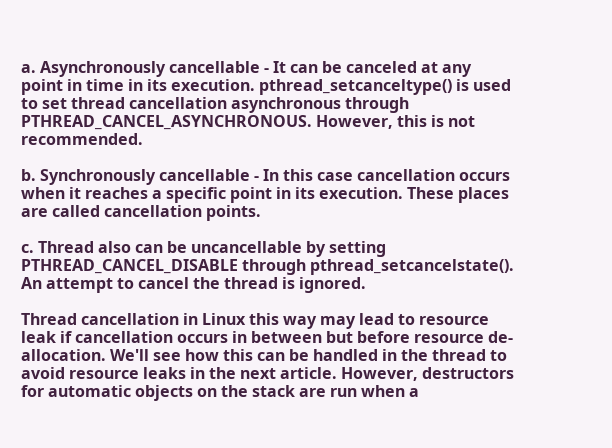a. Asynchronously cancellable - It can be canceled at any point in time in its execution. pthread_setcanceltype() is used to set thread cancellation asynchronous through PTHREAD_CANCEL_ASYNCHRONOUS. However, this is not recommended.

b. Synchronously cancellable - In this case cancellation occurs when it reaches a specific point in its execution. These places are called cancellation points.

c. Thread also can be uncancellable by setting PTHREAD_CANCEL_DISABLE through pthread_setcancelstate(). An attempt to cancel the thread is ignored.

Thread cancellation in Linux this way may lead to resource leak if cancellation occurs in between but before resource de-allocation. We'll see how this can be handled in the thread to avoid resource leaks in the next article. However, destructors for automatic objects on the stack are run when a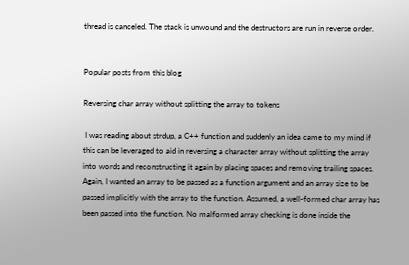thread is canceled. The stack is unwound and the destructors are run in reverse order.


Popular posts from this blog

Reversing char array without splitting the array to tokens

 I was reading about strdup, a C++ function and suddenly an idea came to my mind if this can be leveraged to aid in reversing a character array without splitting the array into words and reconstructing it again by placing spaces and removing trailing spaces. Again, I wanted an array to be passed as a function argument and an array size to be passed implicitly with the array to the function. Assumed, a well-formed char array has been passed into the function. No malformed array checking is done inside the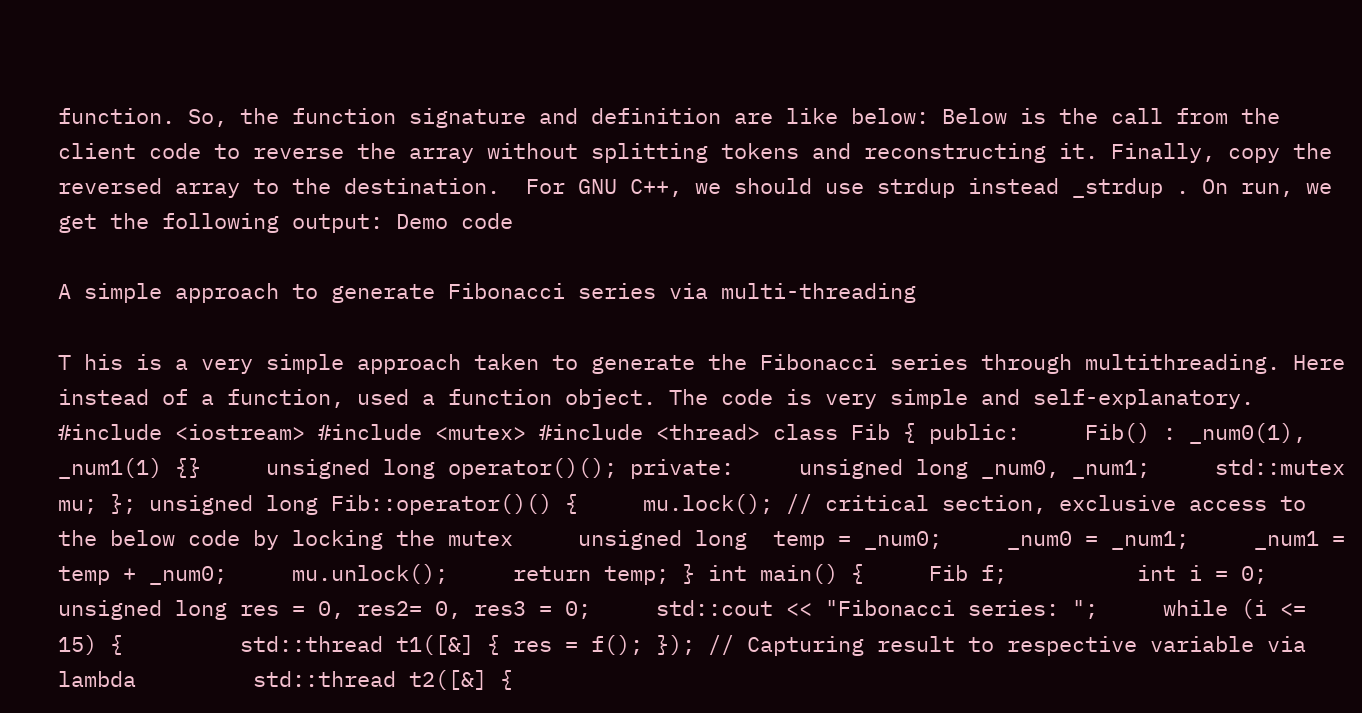function. So, the function signature and definition are like below: Below is the call from the client code to reverse the array without splitting tokens and reconstructing it. Finally, copy the reversed array to the destination.  For GNU C++, we should use strdup instead _strdup . On run, we get the following output: Demo code

A simple approach to generate Fibonacci series via multi-threading

T his is a very simple approach taken to generate the Fibonacci series through multithreading. Here instead of a function, used a function object. The code is very simple and self-explanatory.  #include <iostream> #include <mutex> #include <thread> class Fib { public:     Fib() : _num0(1), _num1(1) {}     unsigned long operator()(); private:     unsigned long _num0, _num1;     std::mutex mu; }; unsigned long Fib::operator()() {     mu.lock(); // critical section, exclusive access to the below code by locking the mutex     unsigned long  temp = _num0;     _num0 = _num1;     _num1 = temp + _num0;     mu.unlock();     return temp; } int main() {     Fib f;          int i = 0;     unsigned long res = 0, res2= 0, res3 = 0;     std::cout << "Fibonacci series: ";     while (i <= 15) {         std::thread t1([&] { res = f(); }); // Capturing result to respective variable via lambda         std::thread t2([&] {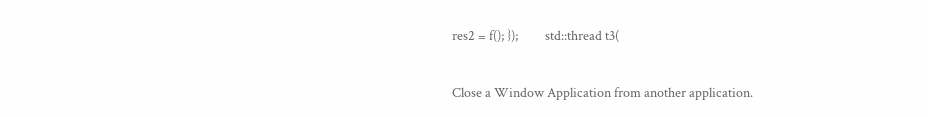res2 = f(); });         std::thread t3(

Close a Window Application from another application.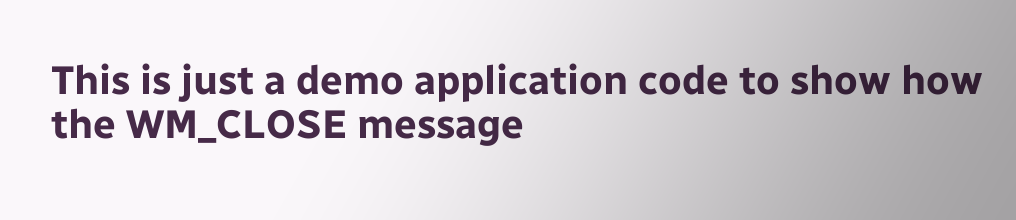This is just a demo application code to show how the WM_CLOSE message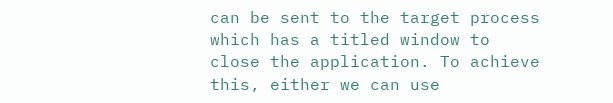can be sent to the target process which has a titled window to close the application. To achieve this, either we can use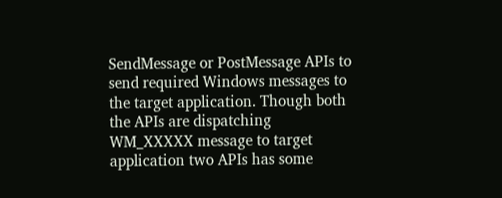SendMessage or PostMessage APIs to send required Windows messages to the target application. Though both the APIs are dispatching WM_XXXXX message to target application two APIs has some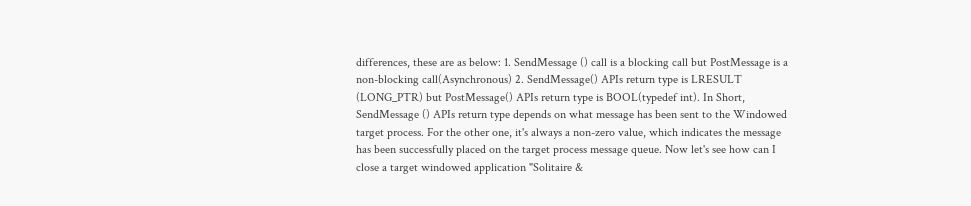differences, these are as below: 1. SendMessage () call is a blocking call but PostMessage is a non-blocking call(Asynchronous) 2. SendMessage() APIs return type is LRESULT (LONG_PTR) but PostMessage() APIs return type is BOOL(typedef int). In Short, SendMessage () APIs return type depends on what message has been sent to the Windowed target process. For the other one, it's always a non-zero value, which indicates the message has been successfully placed on the target process message queue. Now let's see how can I close a target windowed application "Solitaire &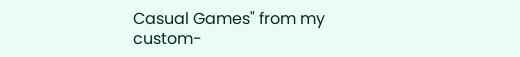Casual Games" from my custom-